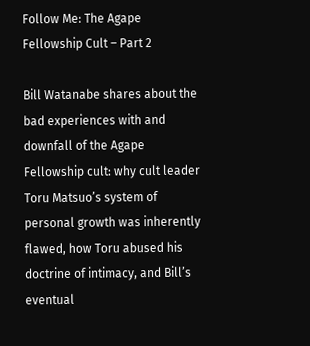Follow Me: The Agape Fellowship Cult – Part 2

Bill Watanabe shares about the bad experiences with and downfall of the Agape Fellowship cult: why cult leader Toru Matsuo’s system of personal growth was inherently flawed, how Toru abused his doctrine of intimacy, and Bill’s eventual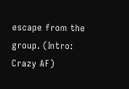escape from the group. (Intro: Crazy AF)